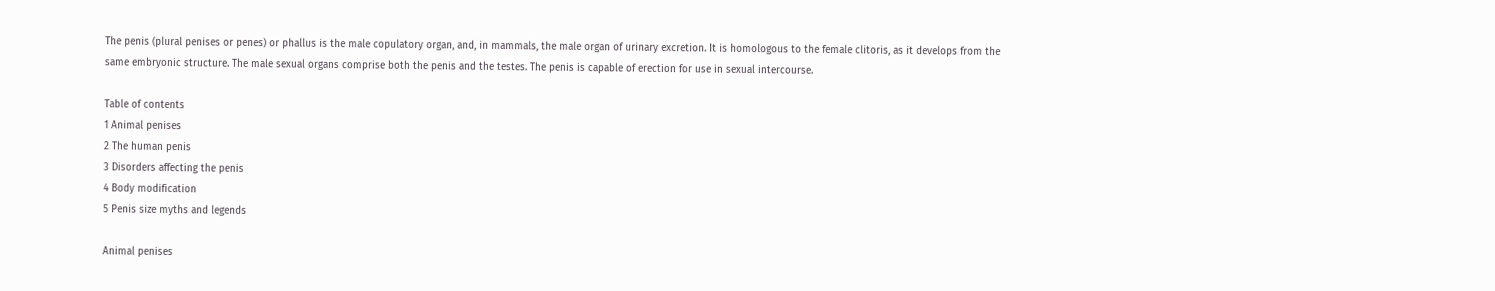The penis (plural penises or penes) or phallus is the male copulatory organ, and, in mammals, the male organ of urinary excretion. It is homologous to the female clitoris, as it develops from the same embryonic structure. The male sexual organs comprise both the penis and the testes. The penis is capable of erection for use in sexual intercourse.

Table of contents
1 Animal penises
2 The human penis
3 Disorders affecting the penis
4 Body modification
5 Penis size myths and legends

Animal penises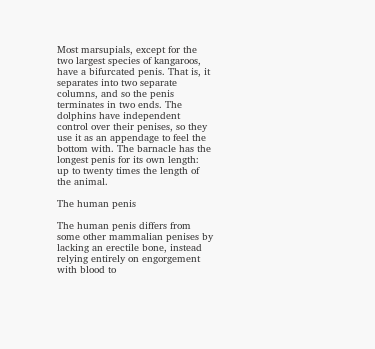Most marsupials, except for the two largest species of kangaroos, have a bifurcated penis. That is, it separates into two separate columns, and so the penis terminates in two ends. The dolphins have independent control over their penises, so they use it as an appendage to feel the bottom with. The barnacle has the longest penis for its own length: up to twenty times the length of the animal.

The human penis

The human penis differs from some other mammalian penises by lacking an erectile bone, instead relying entirely on engorgement with blood to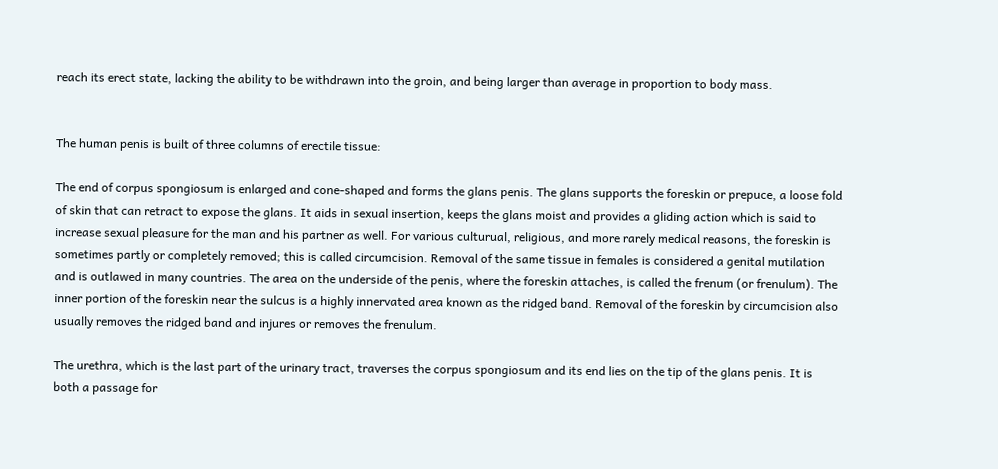reach its erect state, lacking the ability to be withdrawn into the groin, and being larger than average in proportion to body mass.


The human penis is built of three columns of erectile tissue:

The end of corpus spongiosum is enlarged and cone-shaped and forms the glans penis. The glans supports the foreskin or prepuce, a loose fold of skin that can retract to expose the glans. It aids in sexual insertion, keeps the glans moist and provides a gliding action which is said to increase sexual pleasure for the man and his partner as well. For various culturual, religious, and more rarely medical reasons, the foreskin is sometimes partly or completely removed; this is called circumcision. Removal of the same tissue in females is considered a genital mutilation and is outlawed in many countries. The area on the underside of the penis, where the foreskin attaches, is called the frenum (or frenulum). The inner portion of the foreskin near the sulcus is a highly innervated area known as the ridged band. Removal of the foreskin by circumcision also usually removes the ridged band and injures or removes the frenulum.

The urethra, which is the last part of the urinary tract, traverses the corpus spongiosum and its end lies on the tip of the glans penis. It is both a passage for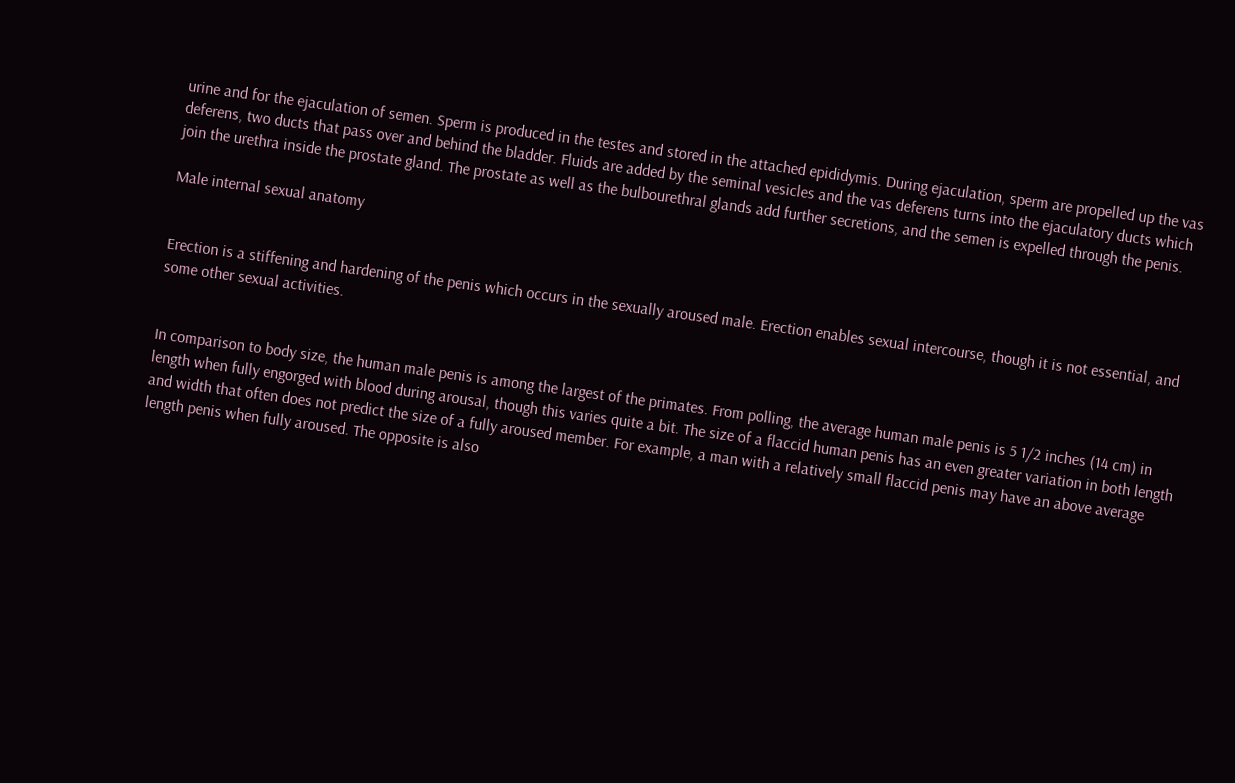urine and for the ejaculation of semen. Sperm is produced in the testes and stored in the attached epididymis. During ejaculation, sperm are propelled up the vas deferens, two ducts that pass over and behind the bladder. Fluids are added by the seminal vesicles and the vas deferens turns into the ejaculatory ducts which join the urethra inside the prostate gland. The prostate as well as the bulbourethral glands add further secretions, and the semen is expelled through the penis.

Male internal sexual anatomy


Erection is a stiffening and hardening of the penis which occurs in the sexually aroused male. Erection enables sexual intercourse, though it is not essential, and some other sexual activities.


In comparison to body size, the human male penis is among the largest of the primates. From polling, the average human male penis is 5 1/2 inches (14 cm) in length when fully engorged with blood during arousal, though this varies quite a bit. The size of a flaccid human penis has an even greater variation in both length and width that often does not predict the size of a fully aroused member. For example, a man with a relatively small flaccid penis may have an above average length penis when fully aroused. The opposite is also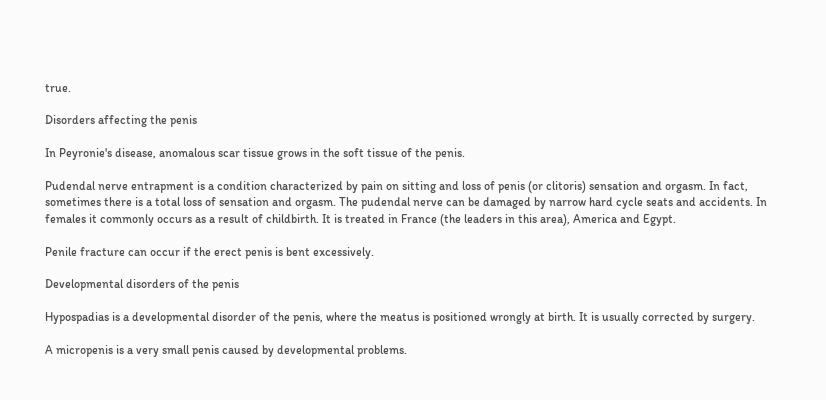true.

Disorders affecting the penis

In Peyronie's disease, anomalous scar tissue grows in the soft tissue of the penis.

Pudendal nerve entrapment is a condition characterized by pain on sitting and loss of penis (or clitoris) sensation and orgasm. In fact, sometimes there is a total loss of sensation and orgasm. The pudendal nerve can be damaged by narrow hard cycle seats and accidents. In females it commonly occurs as a result of childbirth. It is treated in France (the leaders in this area), America and Egypt.

Penile fracture can occur if the erect penis is bent excessively.

Developmental disorders of the penis

Hypospadias is a developmental disorder of the penis, where the meatus is positioned wrongly at birth. It is usually corrected by surgery.

A micropenis is a very small penis caused by developmental problems.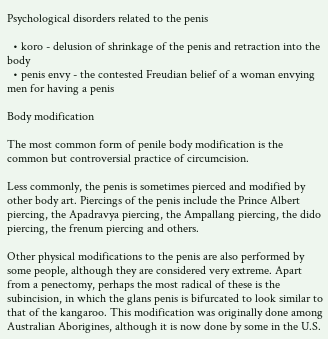Psychological disorders related to the penis

  • koro - delusion of shrinkage of the penis and retraction into the body
  • penis envy - the contested Freudian belief of a woman envying men for having a penis

Body modification

The most common form of penile body modification is the common but controversial practice of circumcision.

Less commonly, the penis is sometimes pierced and modified by other body art. Piercings of the penis include the Prince Albert piercing, the Apadravya piercing, the Ampallang piercing, the dido piercing, the frenum piercing and others.

Other physical modifications to the penis are also performed by some people, although they are considered very extreme. Apart from a penectomy, perhaps the most radical of these is the subincision, in which the glans penis is bifurcated to look similar to that of the kangaroo. This modification was originally done among Australian Aborigines, although it is now done by some in the U.S.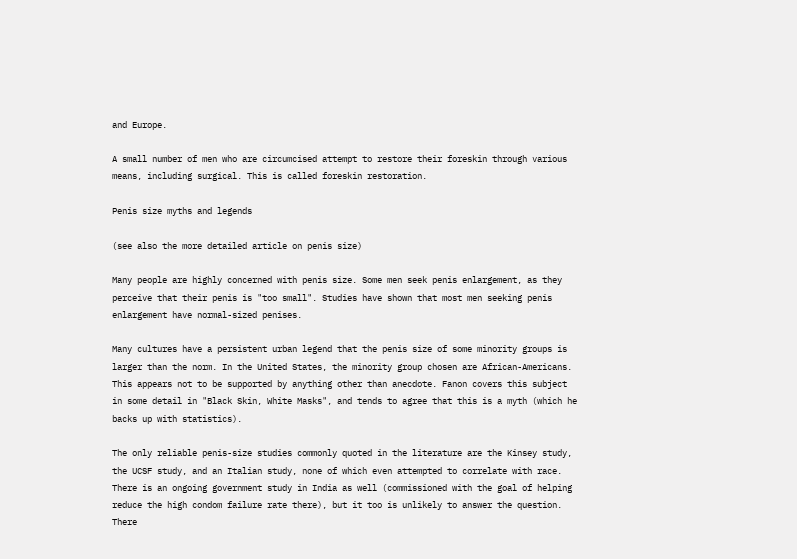and Europe.

A small number of men who are circumcised attempt to restore their foreskin through various means, including surgical. This is called foreskin restoration.

Penis size myths and legends

(see also the more detailed article on penis size)

Many people are highly concerned with penis size. Some men seek penis enlargement, as they perceive that their penis is "too small". Studies have shown that most men seeking penis enlargement have normal-sized penises.

Many cultures have a persistent urban legend that the penis size of some minority groups is larger than the norm. In the United States, the minority group chosen are African-Americans. This appears not to be supported by anything other than anecdote. Fanon covers this subject in some detail in "Black Skin, White Masks", and tends to agree that this is a myth (which he backs up with statistics).

The only reliable penis-size studies commonly quoted in the literature are the Kinsey study, the UCSF study, and an Italian study, none of which even attempted to correlate with race. There is an ongoing government study in India as well (commissioned with the goal of helping reduce the high condom failure rate there), but it too is unlikely to answer the question. There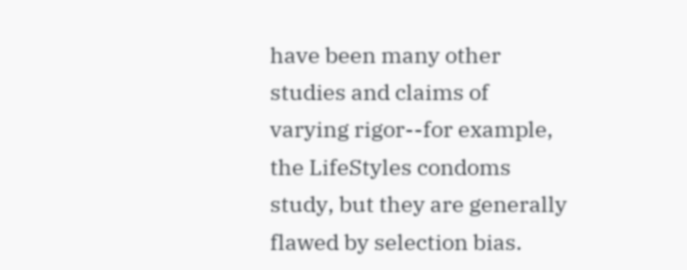have been many other studies and claims of varying rigor--for example, the LifeStyles condoms study, but they are generally flawed by selection bias.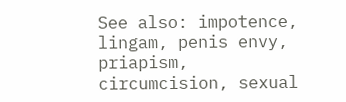See also: impotence, lingam, penis envy, priapism, circumcision, sexual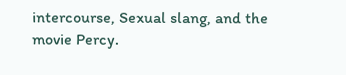intercourse, Sexual slang, and the movie Percy.